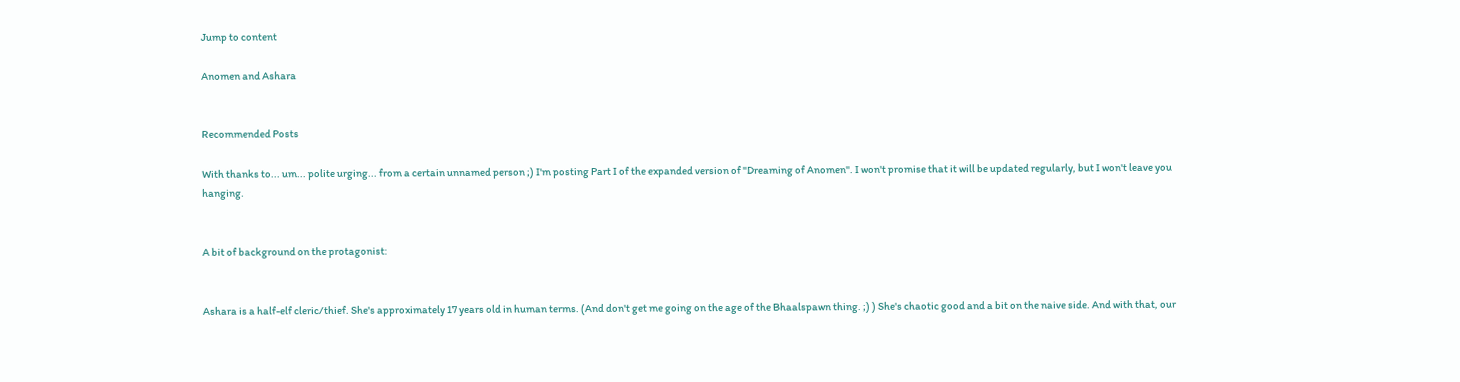Jump to content

Anomen and Ashara


Recommended Posts

With thanks to... um... polite urging... from a certain unnamed person ;) I'm posting Part I of the expanded version of "Dreaming of Anomen". I won't promise that it will be updated regularly, but I won't leave you hanging.


A bit of background on the protagonist:


Ashara is a half-elf cleric/thief. She's approximately 17 years old in human terms. (And don't get me going on the age of the Bhaalspawn thing. ;) ) She's chaotic good and a bit on the naive side. And with that, our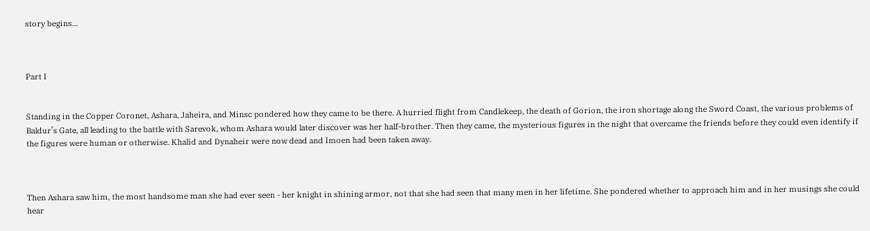story begins...



Part I


Standing in the Copper Coronet, Ashara, Jaheira, and Minsc pondered how they came to be there. A hurried flight from Candlekeep, the death of Gorion, the iron shortage along the Sword Coast, the various problems of Baldur’s Gate, all leading to the battle with Sarevok, whom Ashara would later discover was her half-brother. Then they came, the mysterious figures in the night that overcame the friends before they could even identify if the figures were human or otherwise. Khalid and Dynaheir were now dead and Imoen had been taken away.



Then Ashara saw him, the most handsome man she had ever seen - her knight in shining armor, not that she had seen that many men in her lifetime. She pondered whether to approach him and in her musings she could hear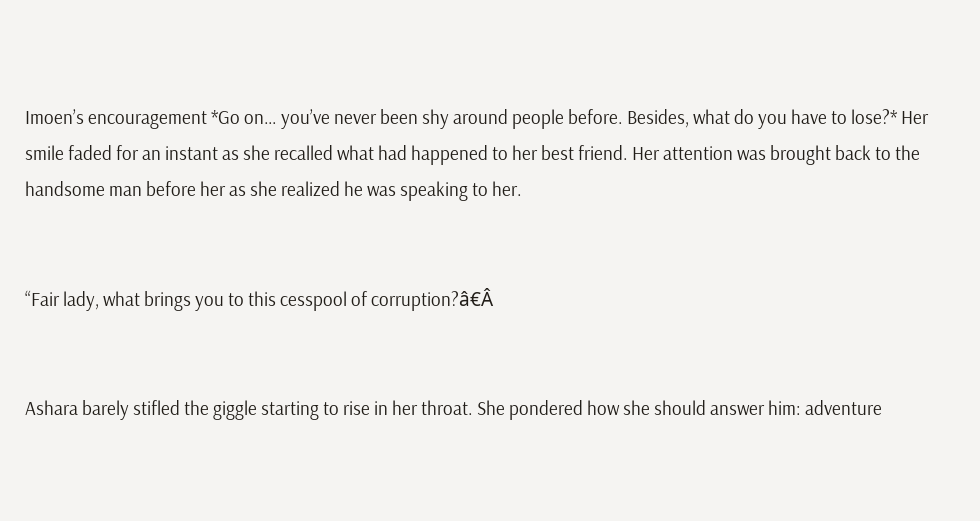Imoen’s encouragement *Go on… you’ve never been shy around people before. Besides, what do you have to lose?* Her smile faded for an instant as she recalled what had happened to her best friend. Her attention was brought back to the handsome man before her as she realized he was speaking to her.


“Fair lady, what brings you to this cesspool of corruption?â€Â


Ashara barely stifled the giggle starting to rise in her throat. She pondered how she should answer him: adventure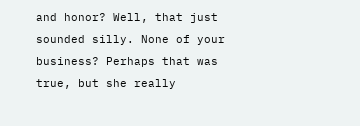and honor? Well, that just sounded silly. None of your business? Perhaps that was true, but she really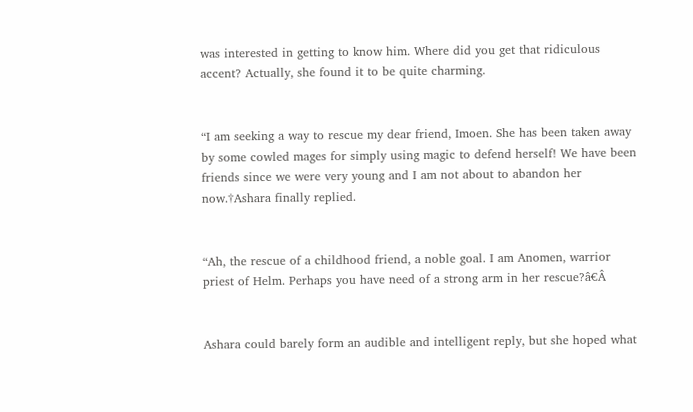was interested in getting to know him. Where did you get that ridiculous accent? Actually, she found it to be quite charming.


“I am seeking a way to rescue my dear friend, Imoen. She has been taken away by some cowled mages for simply using magic to defend herself! We have been friends since we were very young and I am not about to abandon her now.†Ashara finally replied.


“Ah, the rescue of a childhood friend, a noble goal. I am Anomen, warrior priest of Helm. Perhaps you have need of a strong arm in her rescue?â€Â


Ashara could barely form an audible and intelligent reply, but she hoped what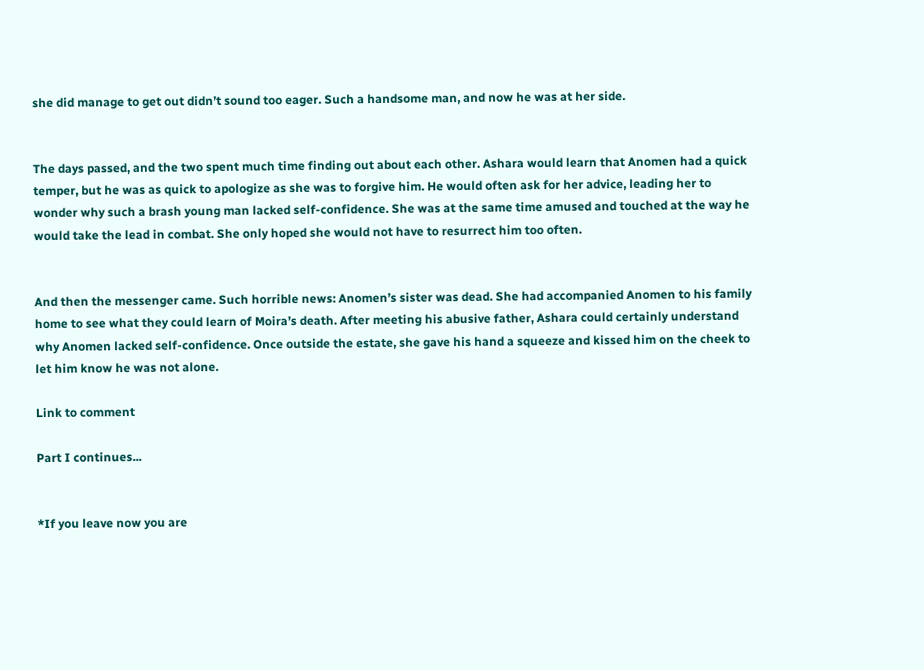she did manage to get out didn’t sound too eager. Such a handsome man, and now he was at her side.


The days passed, and the two spent much time finding out about each other. Ashara would learn that Anomen had a quick temper, but he was as quick to apologize as she was to forgive him. He would often ask for her advice, leading her to wonder why such a brash young man lacked self-confidence. She was at the same time amused and touched at the way he would take the lead in combat. She only hoped she would not have to resurrect him too often.


And then the messenger came. Such horrible news: Anomen’s sister was dead. She had accompanied Anomen to his family home to see what they could learn of Moira’s death. After meeting his abusive father, Ashara could certainly understand why Anomen lacked self-confidence. Once outside the estate, she gave his hand a squeeze and kissed him on the cheek to let him know he was not alone.

Link to comment

Part I continues...


*If you leave now you are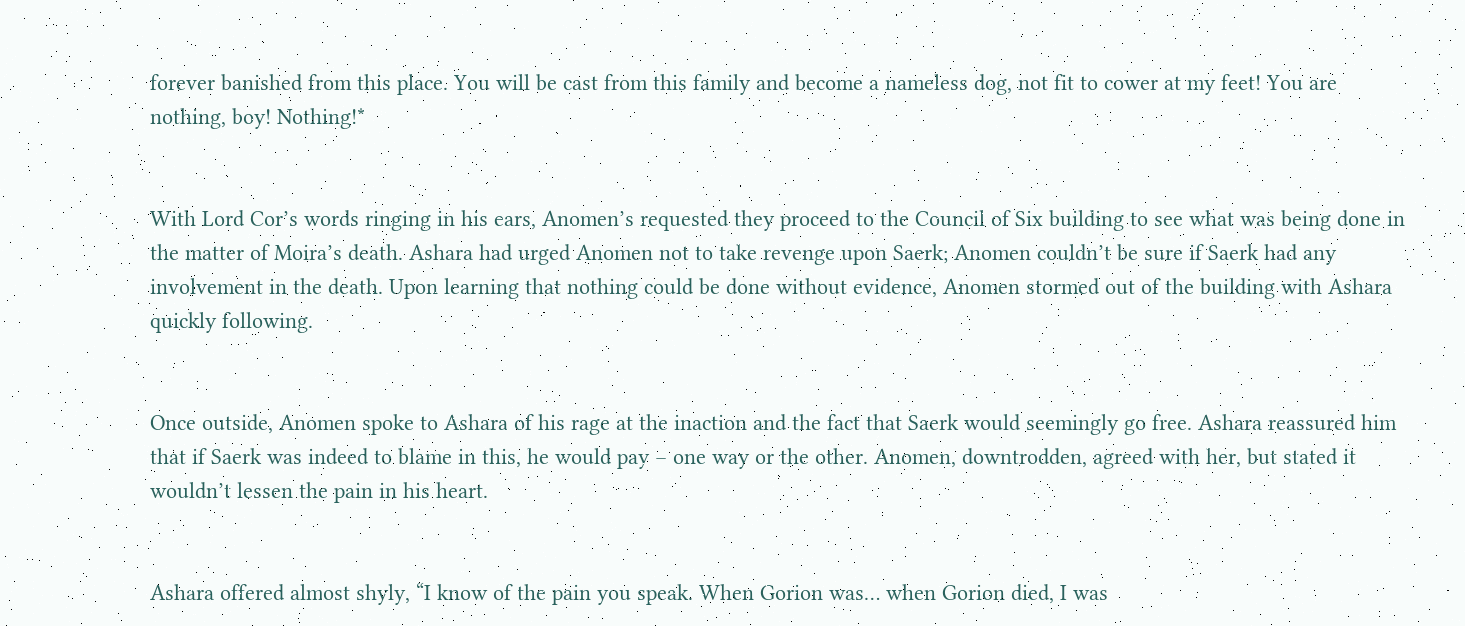forever banished from this place. You will be cast from this family and become a nameless dog, not fit to cower at my feet! You are nothing, boy! Nothing!*


With Lord Cor’s words ringing in his ears, Anomen’s requested they proceed to the Council of Six building to see what was being done in the matter of Moira’s death. Ashara had urged Anomen not to take revenge upon Saerk; Anomen couldn’t be sure if Saerk had any involvement in the death. Upon learning that nothing could be done without evidence, Anomen stormed out of the building with Ashara quickly following.


Once outside, Anomen spoke to Ashara of his rage at the inaction and the fact that Saerk would seemingly go free. Ashara reassured him that if Saerk was indeed to blame in this, he would pay – one way or the other. Anomen, downtrodden, agreed with her, but stated it wouldn’t lessen the pain in his heart.


Ashara offered almost shyly, “I know of the pain you speak. When Gorion was… when Gorion died, I was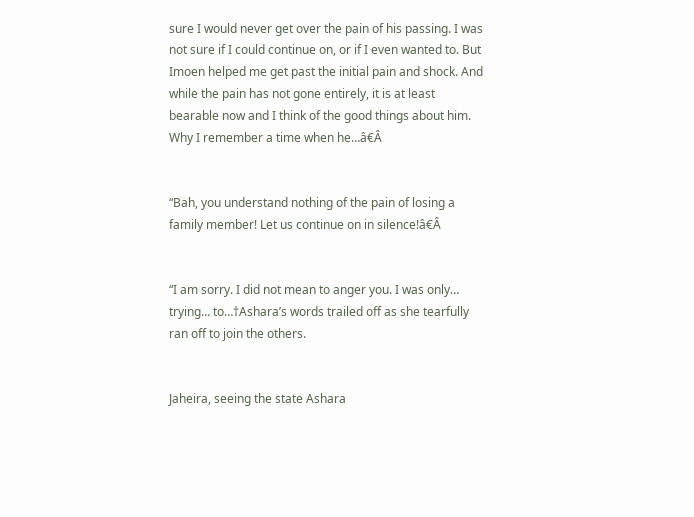sure I would never get over the pain of his passing. I was not sure if I could continue on, or if I even wanted to. But Imoen helped me get past the initial pain and shock. And while the pain has not gone entirely, it is at least bearable now and I think of the good things about him. Why I remember a time when he…â€Â


“Bah, you understand nothing of the pain of losing a family member! Let us continue on in silence!â€Â


“I am sorry. I did not mean to anger you. I was only… trying… to…†Ashara’s words trailed off as she tearfully ran off to join the others.


Jaheira, seeing the state Ashara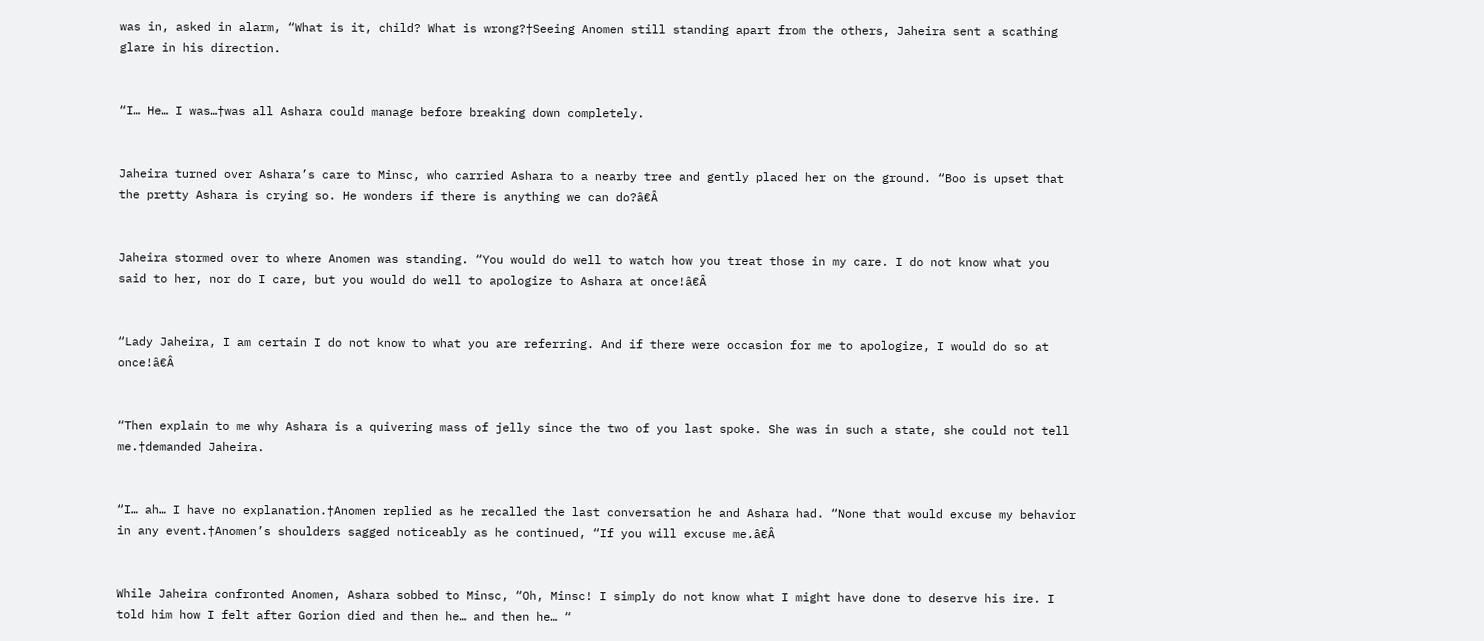was in, asked in alarm, “What is it, child? What is wrong?†Seeing Anomen still standing apart from the others, Jaheira sent a scathing glare in his direction.


“I… He… I was…†was all Ashara could manage before breaking down completely.


Jaheira turned over Ashara’s care to Minsc, who carried Ashara to a nearby tree and gently placed her on the ground. “Boo is upset that the pretty Ashara is crying so. He wonders if there is anything we can do?â€Â


Jaheira stormed over to where Anomen was standing. “You would do well to watch how you treat those in my care. I do not know what you said to her, nor do I care, but you would do well to apologize to Ashara at once!â€Â


“Lady Jaheira, I am certain I do not know to what you are referring. And if there were occasion for me to apologize, I would do so at once!â€Â


“Then explain to me why Ashara is a quivering mass of jelly since the two of you last spoke. She was in such a state, she could not tell me.†demanded Jaheira.


“I… ah… I have no explanation.†Anomen replied as he recalled the last conversation he and Ashara had. “None that would excuse my behavior in any event.†Anomen’s shoulders sagged noticeably as he continued, “If you will excuse me.â€Â


While Jaheira confronted Anomen, Ashara sobbed to Minsc, “Oh, Minsc! I simply do not know what I might have done to deserve his ire. I told him how I felt after Gorion died and then he… and then he… “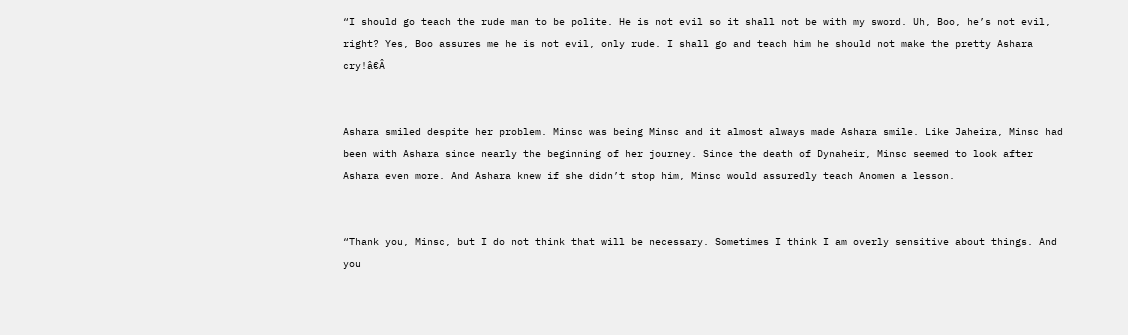“I should go teach the rude man to be polite. He is not evil so it shall not be with my sword. Uh, Boo, he’s not evil, right? Yes, Boo assures me he is not evil, only rude. I shall go and teach him he should not make the pretty Ashara cry!â€Â


Ashara smiled despite her problem. Minsc was being Minsc and it almost always made Ashara smile. Like Jaheira, Minsc had been with Ashara since nearly the beginning of her journey. Since the death of Dynaheir, Minsc seemed to look after Ashara even more. And Ashara knew if she didn’t stop him, Minsc would assuredly teach Anomen a lesson.


“Thank you, Minsc, but I do not think that will be necessary. Sometimes I think I am overly sensitive about things. And you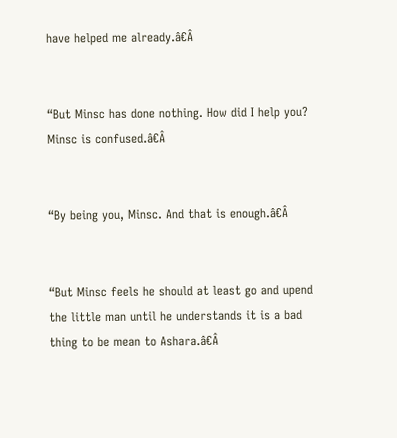have helped me already.â€Â


“But Minsc has done nothing. How did I help you? Minsc is confused.â€Â


“By being you, Minsc. And that is enough.â€Â


“But Minsc feels he should at least go and upend the little man until he understands it is a bad thing to be mean to Ashara.â€Â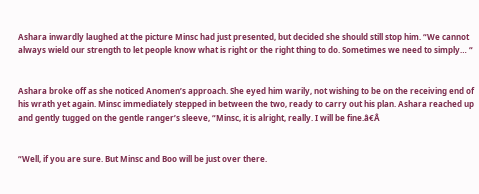Ashara inwardly laughed at the picture Minsc had just presented, but decided she should still stop him. “We cannot always wield our strength to let people know what is right or the right thing to do. Sometimes we need to simply… “


Ashara broke off as she noticed Anomen’s approach. She eyed him warily, not wishing to be on the receiving end of his wrath yet again. Minsc immediately stepped in between the two, ready to carry out his plan. Ashara reached up and gently tugged on the gentle ranger’s sleeve, “Minsc, it is alright, really. I will be fine.â€Â


“Well, if you are sure. But Minsc and Boo will be just over there.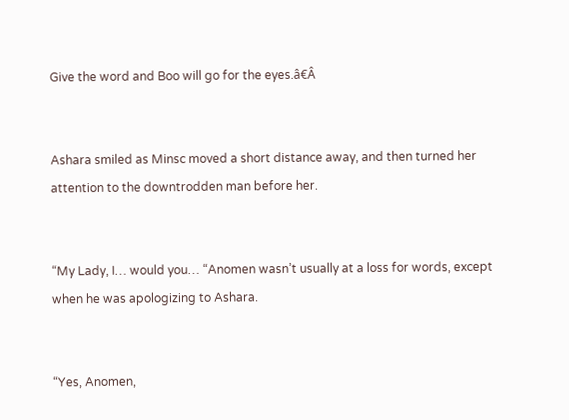Give the word and Boo will go for the eyes.â€Â


Ashara smiled as Minsc moved a short distance away, and then turned her attention to the downtrodden man before her.


“My Lady, I… would you… “Anomen wasn’t usually at a loss for words, except when he was apologizing to Ashara.


“Yes, Anomen,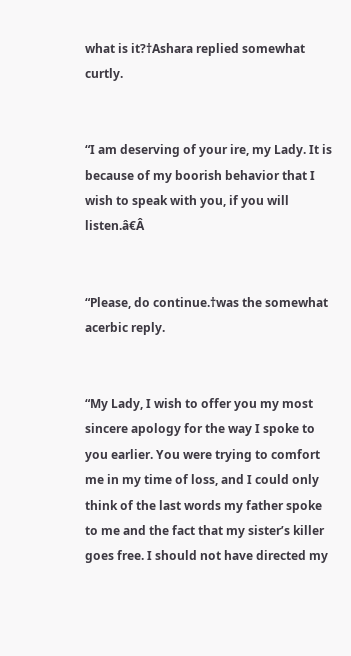what is it?†Ashara replied somewhat curtly.


“I am deserving of your ire, my Lady. It is because of my boorish behavior that I wish to speak with you, if you will listen.â€Â


“Please, do continue.†was the somewhat acerbic reply.


“My Lady, I wish to offer you my most sincere apology for the way I spoke to you earlier. You were trying to comfort me in my time of loss, and I could only think of the last words my father spoke to me and the fact that my sister’s killer goes free. I should not have directed my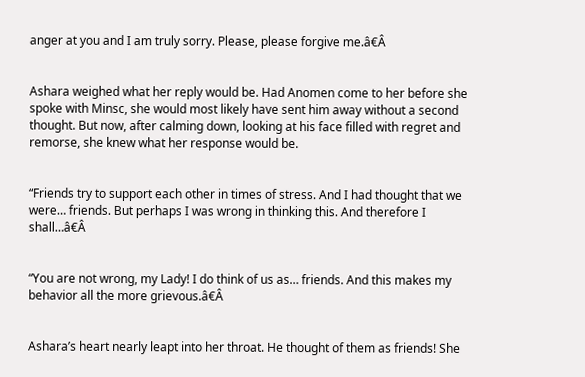anger at you and I am truly sorry. Please, please forgive me.â€Â


Ashara weighed what her reply would be. Had Anomen come to her before she spoke with Minsc, she would most likely have sent him away without a second thought. But now, after calming down, looking at his face filled with regret and remorse, she knew what her response would be.


“Friends try to support each other in times of stress. And I had thought that we were… friends. But perhaps I was wrong in thinking this. And therefore I shall…â€Â


“You are not wrong, my Lady! I do think of us as… friends. And this makes my behavior all the more grievous.â€Â


Ashara’s heart nearly leapt into her throat. He thought of them as friends! She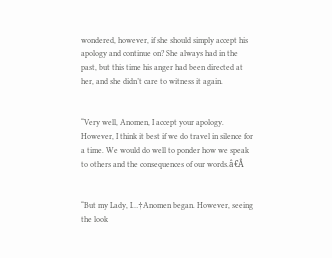wondered, however, if she should simply accept his apology and continue on? She always had in the past, but this time his anger had been directed at her, and she didn’t care to witness it again.


“Very well, Anomen, I accept your apology. However, I think it best if we do travel in silence for a time. We would do well to ponder how we speak to others and the consequences of our words.â€Â


“But my Lady, I…†Anomen began. However, seeing the look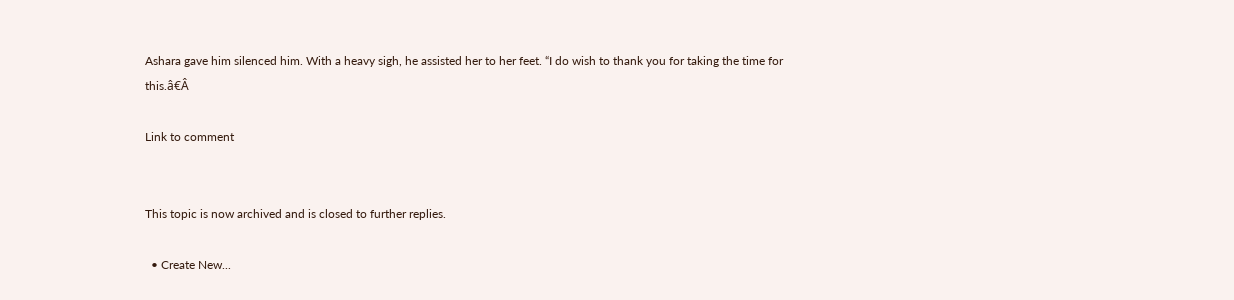Ashara gave him silenced him. With a heavy sigh, he assisted her to her feet. “I do wish to thank you for taking the time for this.â€Â

Link to comment


This topic is now archived and is closed to further replies.

  • Create New...